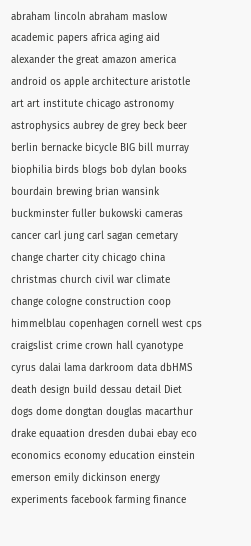abraham lincoln abraham maslow academic papers africa aging aid alexander the great amazon america android os apple architecture aristotle art art institute chicago astronomy astrophysics aubrey de grey beck beer berlin bernacke bicycle BIG bill murray biophilia birds blogs bob dylan books bourdain brewing brian wansink buckminster fuller bukowski cameras cancer carl jung carl sagan cemetary change charter city chicago china christmas church civil war climate change cologne construction coop himmelblau copenhagen cornell west cps craigslist crime crown hall cyanotype cyrus dalai lama darkroom data dbHMS death design build dessau detail Diet dogs dome dongtan douglas macarthur drake equaation dresden dubai ebay eco economics economy education einstein emerson emily dickinson energy experiments facebook farming finance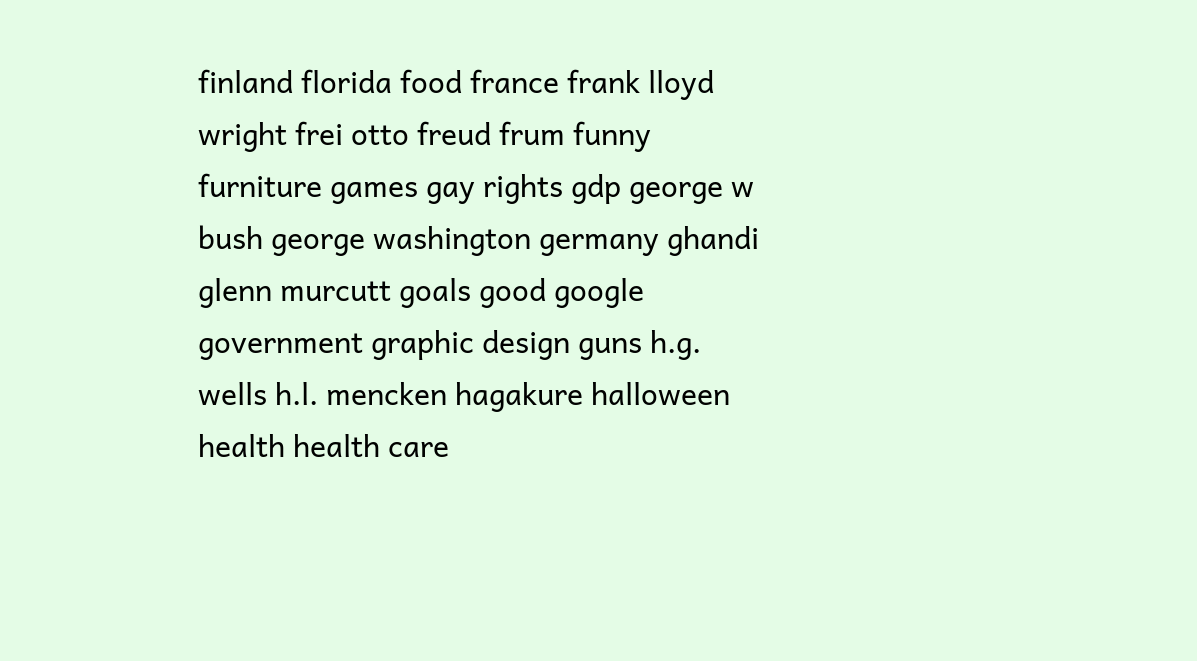finland florida food france frank lloyd wright frei otto freud frum funny furniture games gay rights gdp george w bush george washington germany ghandi glenn murcutt goals good google government graphic design guns h.g. wells h.l. mencken hagakure halloween health health care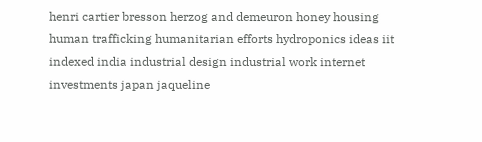henri cartier bresson herzog and demeuron honey housing human trafficking humanitarian efforts hydroponics ideas iit indexed india industrial design industrial work internet investments japan jaqueline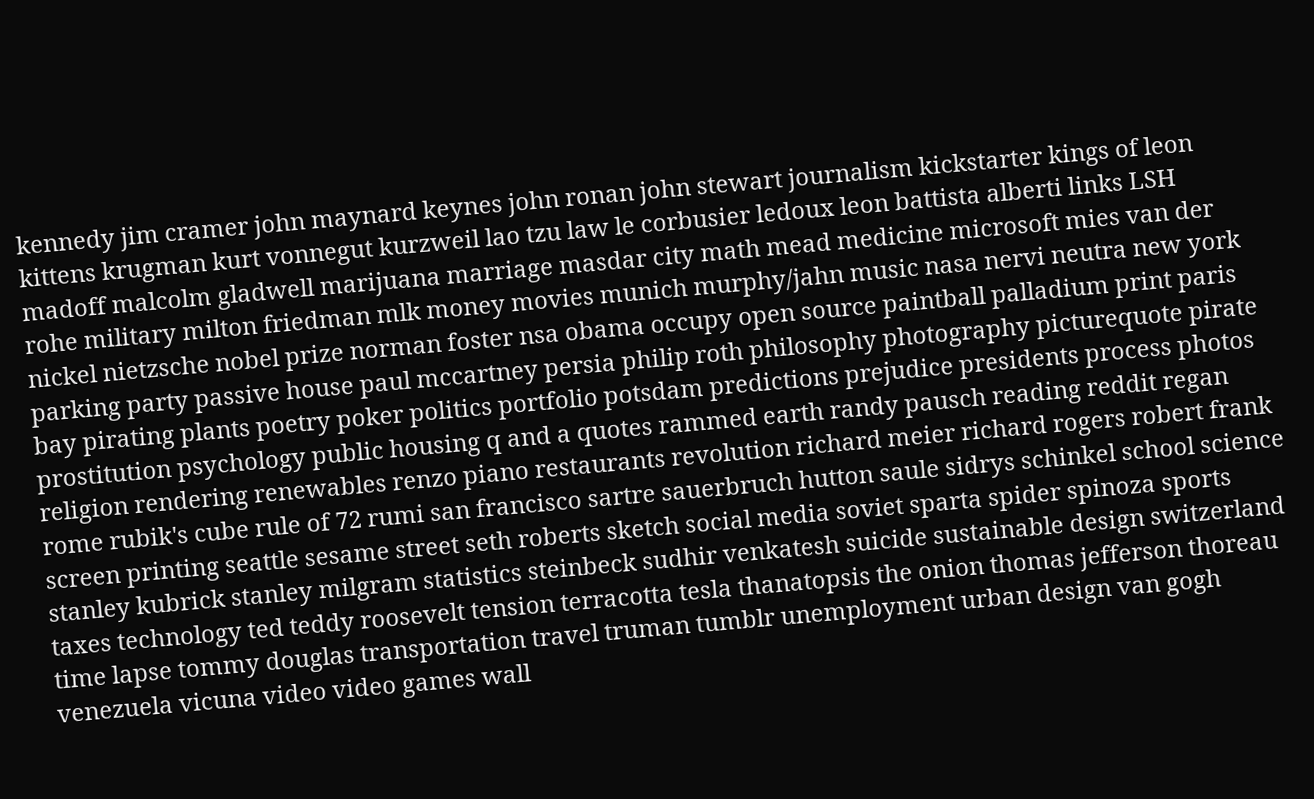kennedy jim cramer john maynard keynes john ronan john stewart journalism kickstarter kings of leon kittens krugman kurt vonnegut kurzweil lao tzu law le corbusier ledoux leon battista alberti links LSH madoff malcolm gladwell marijuana marriage masdar city math mead medicine microsoft mies van der rohe military milton friedman mlk money movies munich murphy/jahn music nasa nervi neutra new york nickel nietzsche nobel prize norman foster nsa obama occupy open source paintball palladium print paris parking party passive house paul mccartney persia philip roth philosophy photography picturequote pirate bay pirating plants poetry poker politics portfolio potsdam predictions prejudice presidents process photos prostitution psychology public housing q and a quotes rammed earth randy pausch reading reddit regan religion rendering renewables renzo piano restaurants revolution richard meier richard rogers robert frank rome rubik's cube rule of 72 rumi san francisco sartre sauerbruch hutton saule sidrys schinkel school science screen printing seattle sesame street seth roberts sketch social media soviet sparta spider spinoza sports stanley kubrick stanley milgram statistics steinbeck sudhir venkatesh suicide sustainable design switzerland taxes technology ted teddy roosevelt tension terracotta tesla thanatopsis the onion thomas jefferson thoreau time lapse tommy douglas transportation travel truman tumblr unemployment urban design van gogh venezuela vicuna video video games wall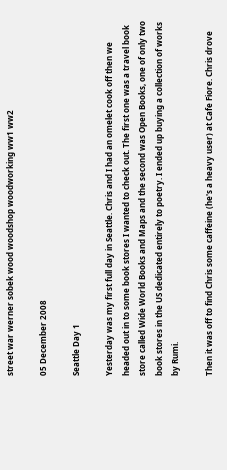street war werner sobek wood woodshop woodworking ww1 ww2

05 December 2008

Seattle Day 1

Yesterday was my first full day in Seattle. Chris and I had an omelet cook off then we headed out in to some book stores I wanted to check out. The first one was a travel book store called Wide World Books and Maps and the second was Open Books, one of only two book stores in the US dedicated entirely to poetry. I ended up buying a collection of works by Rumi.

Then it was off to find Chris some caffeine (he's a heavy user) at Cafe Fiore. Chris drove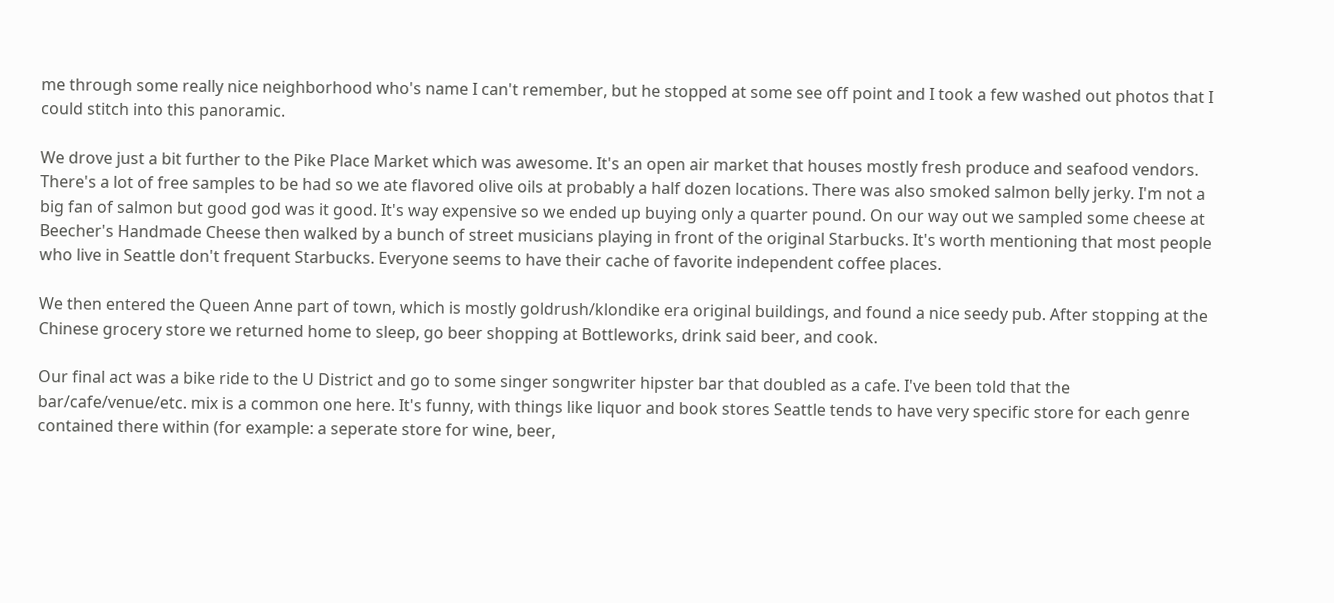me through some really nice neighborhood who's name I can't remember, but he stopped at some see off point and I took a few washed out photos that I could stitch into this panoramic.

We drove just a bit further to the Pike Place Market which was awesome. It's an open air market that houses mostly fresh produce and seafood vendors. There's a lot of free samples to be had so we ate flavored olive oils at probably a half dozen locations. There was also smoked salmon belly jerky. I'm not a big fan of salmon but good god was it good. It's way expensive so we ended up buying only a quarter pound. On our way out we sampled some cheese at Beecher's Handmade Cheese then walked by a bunch of street musicians playing in front of the original Starbucks. It's worth mentioning that most people who live in Seattle don't frequent Starbucks. Everyone seems to have their cache of favorite independent coffee places.

We then entered the Queen Anne part of town, which is mostly goldrush/klondike era original buildings, and found a nice seedy pub. After stopping at the Chinese grocery store we returned home to sleep, go beer shopping at Bottleworks, drink said beer, and cook.

Our final act was a bike ride to the U District and go to some singer songwriter hipster bar that doubled as a cafe. I've been told that the bar/cafe/venue/etc. mix is a common one here. It's funny, with things like liquor and book stores Seattle tends to have very specific store for each genre contained there within (for example: a seperate store for wine, beer,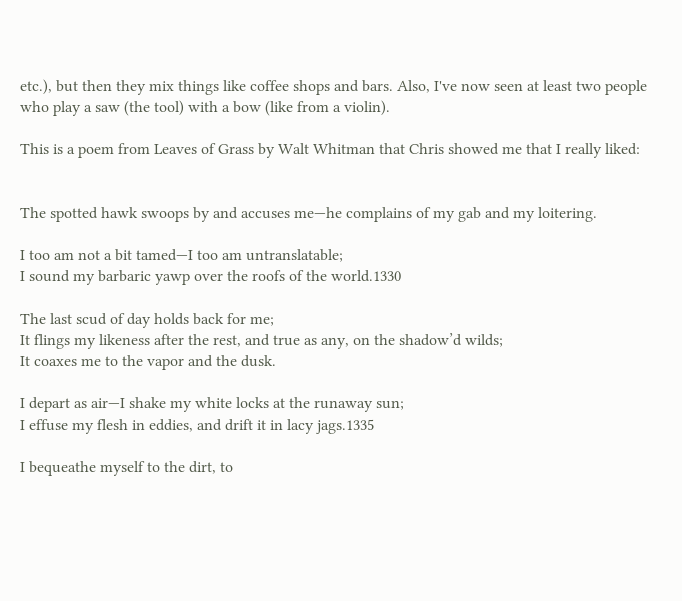etc.), but then they mix things like coffee shops and bars. Also, I've now seen at least two people who play a saw (the tool) with a bow (like from a violin).

This is a poem from Leaves of Grass by Walt Whitman that Chris showed me that I really liked:


The spotted hawk swoops by and accuses me—he complains of my gab and my loitering.

I too am not a bit tamed—I too am untranslatable;
I sound my barbaric yawp over the roofs of the world.1330

The last scud of day holds back for me;
It flings my likeness after the rest, and true as any, on the shadow’d wilds;
It coaxes me to the vapor and the dusk.

I depart as air—I shake my white locks at the runaway sun;
I effuse my flesh in eddies, and drift it in lacy jags.1335

I bequeathe myself to the dirt, to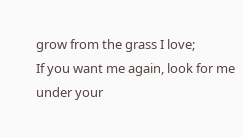grow from the grass I love;
If you want me again, look for me under your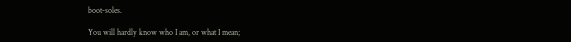boot-soles.

You will hardly know who I am, or what I mean;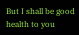But I shall be good health to you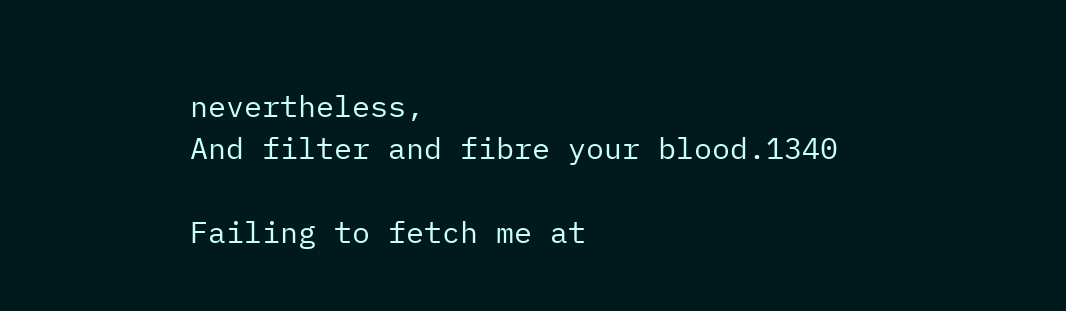nevertheless,
And filter and fibre your blood.1340

Failing to fetch me at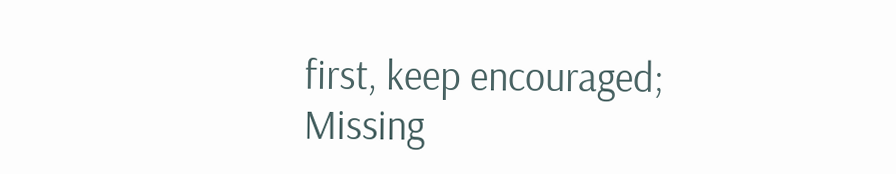first, keep encouraged;
Missing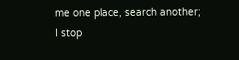me one place, search another;
I stop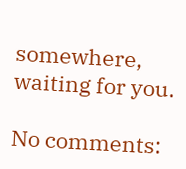somewhere, waiting for you.

No comments: